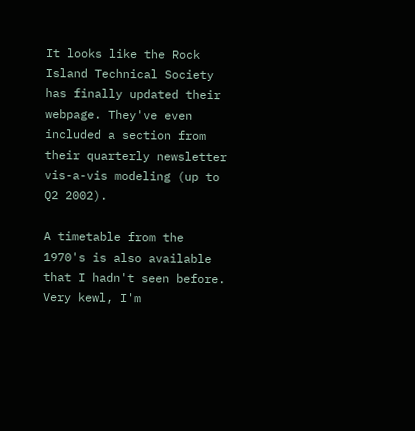It looks like the Rock Island Technical Society has finally updated their webpage. They've even included a section from their quarterly newsletter vis-a-vis modeling (up to Q2 2002).

A timetable from the 1970's is also available that I hadn't seen before. Very kewl, I'm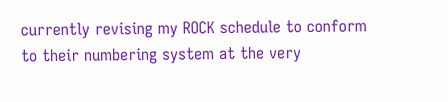currently revising my ROCK schedule to conform to their numbering system at the very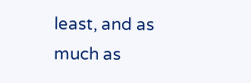least, and as much as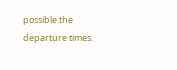possible the departure times.